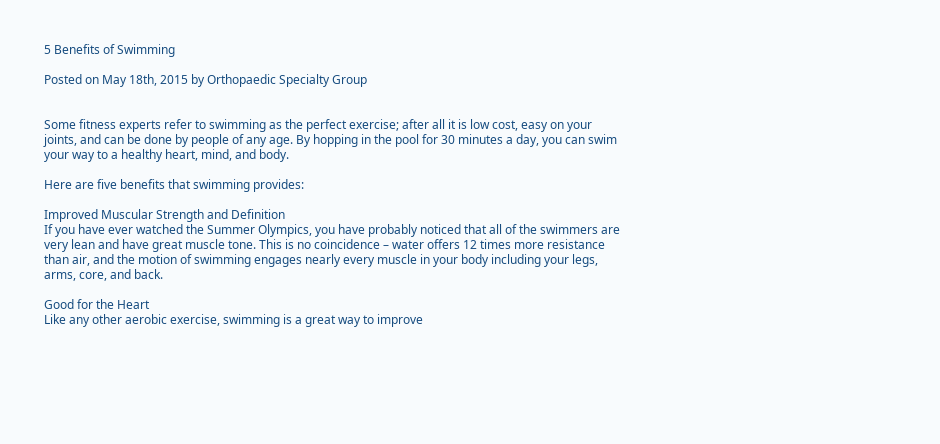5 Benefits of Swimming

Posted on May 18th, 2015 by Orthopaedic Specialty Group


Some fitness experts refer to swimming as the perfect exercise; after all it is low cost, easy on your joints, and can be done by people of any age. By hopping in the pool for 30 minutes a day, you can swim your way to a healthy heart, mind, and body.

Here are five benefits that swimming provides:

Improved Muscular Strength and Definition
If you have ever watched the Summer Olympics, you have probably noticed that all of the swimmers are very lean and have great muscle tone. This is no coincidence – water offers 12 times more resistance than air, and the motion of swimming engages nearly every muscle in your body including your legs, arms, core, and back.

Good for the Heart
Like any other aerobic exercise, swimming is a great way to improve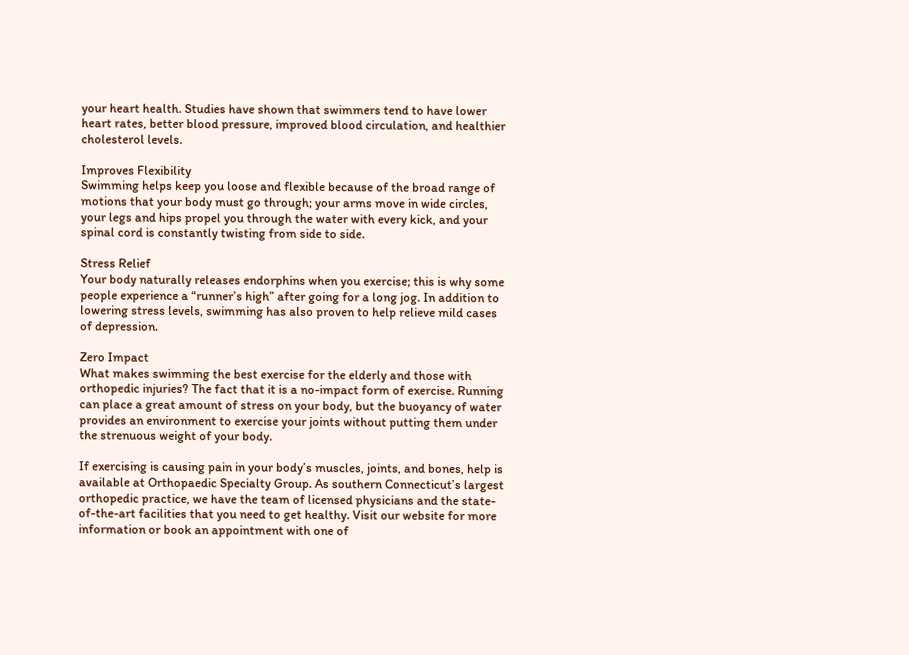your heart health. Studies have shown that swimmers tend to have lower heart rates, better blood pressure, improved blood circulation, and healthier cholesterol levels.

Improves Flexibility
Swimming helps keep you loose and flexible because of the broad range of motions that your body must go through; your arms move in wide circles, your legs and hips propel you through the water with every kick, and your spinal cord is constantly twisting from side to side.

Stress Relief
Your body naturally releases endorphins when you exercise; this is why some people experience a “runner’s high” after going for a long jog. In addition to lowering stress levels, swimming has also proven to help relieve mild cases of depression.

Zero Impact
What makes swimming the best exercise for the elderly and those with orthopedic injuries? The fact that it is a no-impact form of exercise. Running can place a great amount of stress on your body, but the buoyancy of water provides an environment to exercise your joints without putting them under the strenuous weight of your body.

If exercising is causing pain in your body’s muscles, joints, and bones, help is available at Orthopaedic Specialty Group. As southern Connecticut’s largest orthopedic practice, we have the team of licensed physicians and the state-of-the-art facilities that you need to get healthy. Visit our website for more information or book an appointment with one of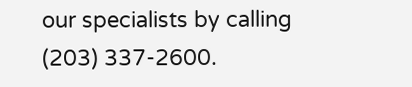our specialists by calling (203) 337-2600.